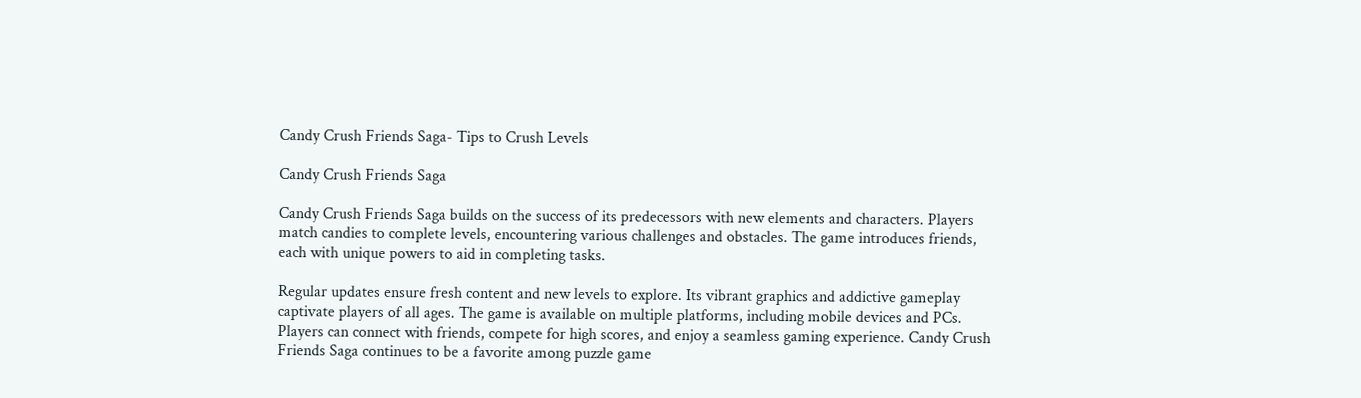Candy Crush Friends Saga- Tips to Crush Levels

Candy Crush Friends Saga

Candy Crush Friends Saga builds on the success of its predecessors with new elements and characters. Players match candies to complete levels, encountering various challenges and obstacles. The game introduces friends, each with unique powers to aid in completing tasks.

Regular updates ensure fresh content and new levels to explore. Its vibrant graphics and addictive gameplay captivate players of all ages. The game is available on multiple platforms, including mobile devices and PCs. Players can connect with friends, compete for high scores, and enjoy a seamless gaming experience. Candy Crush Friends Saga continues to be a favorite among puzzle game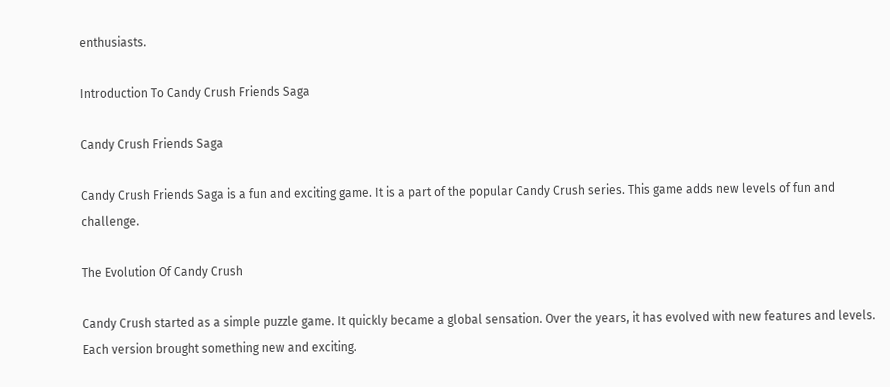enthusiasts.

Introduction To Candy Crush Friends Saga

Candy Crush Friends Saga

Candy Crush Friends Saga is a fun and exciting game. It is a part of the popular Candy Crush series. This game adds new levels of fun and challenge.

The Evolution Of Candy Crush

Candy Crush started as a simple puzzle game. It quickly became a global sensation. Over the years, it has evolved with new features and levels. Each version brought something new and exciting.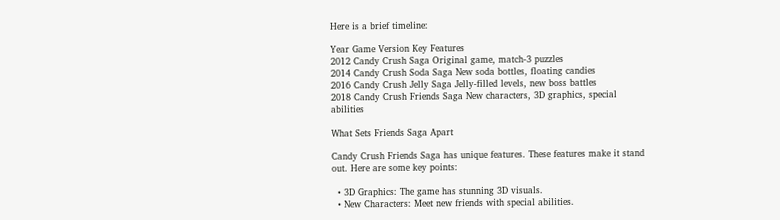Here is a brief timeline:

Year Game Version Key Features
2012 Candy Crush Saga Original game, match-3 puzzles
2014 Candy Crush Soda Saga New soda bottles, floating candies
2016 Candy Crush Jelly Saga Jelly-filled levels, new boss battles
2018 Candy Crush Friends Saga New characters, 3D graphics, special abilities

What Sets Friends Saga Apart

Candy Crush Friends Saga has unique features. These features make it stand out. Here are some key points:

  • 3D Graphics: The game has stunning 3D visuals.
  • New Characters: Meet new friends with special abilities.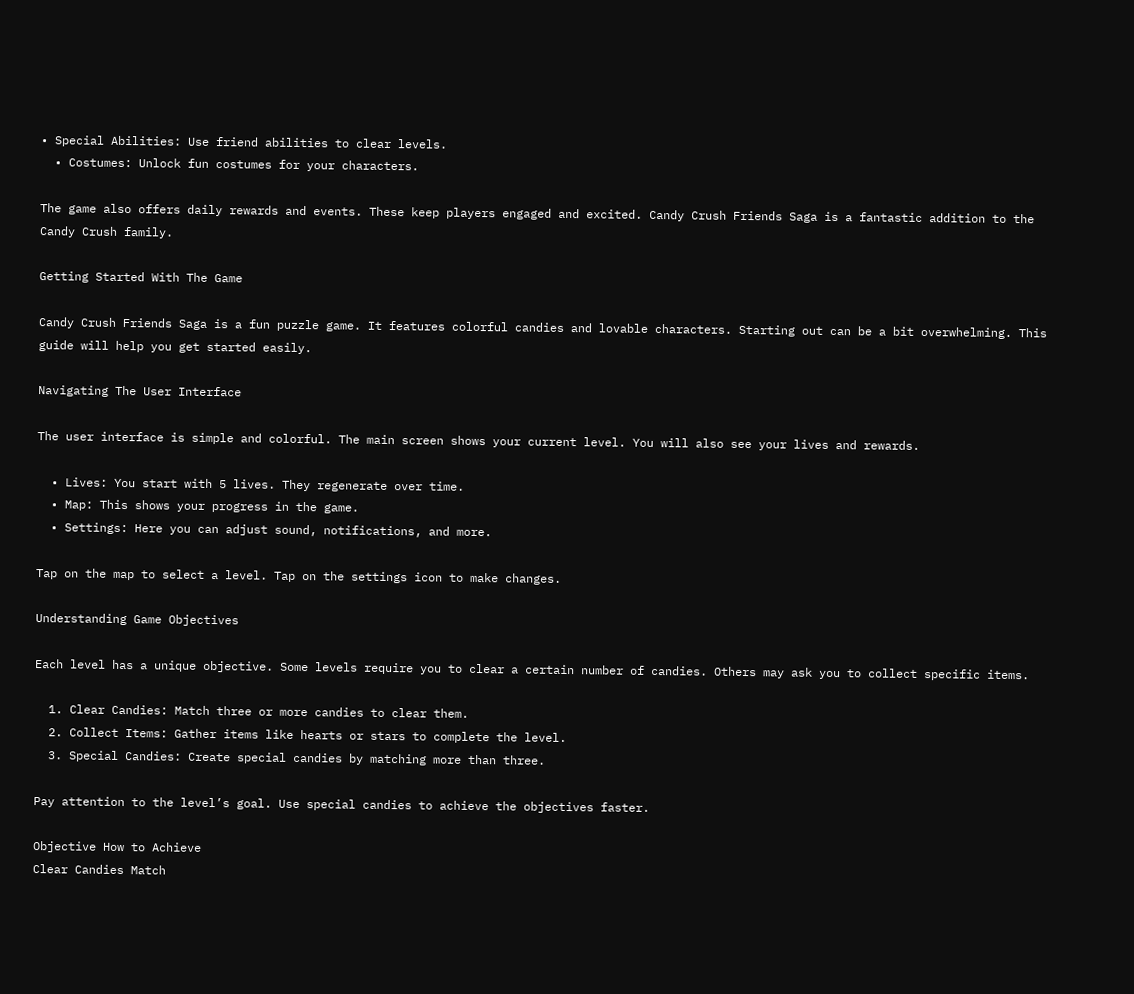• Special Abilities: Use friend abilities to clear levels.
  • Costumes: Unlock fun costumes for your characters.

The game also offers daily rewards and events. These keep players engaged and excited. Candy Crush Friends Saga is a fantastic addition to the Candy Crush family.

Getting Started With The Game

Candy Crush Friends Saga is a fun puzzle game. It features colorful candies and lovable characters. Starting out can be a bit overwhelming. This guide will help you get started easily.

Navigating The User Interface

The user interface is simple and colorful. The main screen shows your current level. You will also see your lives and rewards.

  • Lives: You start with 5 lives. They regenerate over time.
  • Map: This shows your progress in the game.
  • Settings: Here you can adjust sound, notifications, and more.

Tap on the map to select a level. Tap on the settings icon to make changes.

Understanding Game Objectives

Each level has a unique objective. Some levels require you to clear a certain number of candies. Others may ask you to collect specific items.

  1. Clear Candies: Match three or more candies to clear them.
  2. Collect Items: Gather items like hearts or stars to complete the level.
  3. Special Candies: Create special candies by matching more than three.

Pay attention to the level’s goal. Use special candies to achieve the objectives faster.

Objective How to Achieve
Clear Candies Match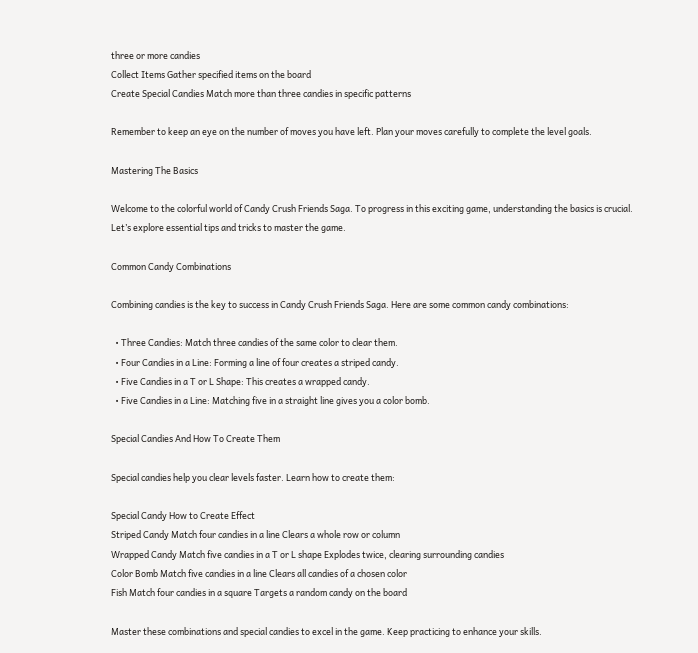three or more candies
Collect Items Gather specified items on the board
Create Special Candies Match more than three candies in specific patterns

Remember to keep an eye on the number of moves you have left. Plan your moves carefully to complete the level goals.

Mastering The Basics

Welcome to the colorful world of Candy Crush Friends Saga. To progress in this exciting game, understanding the basics is crucial. Let’s explore essential tips and tricks to master the game.

Common Candy Combinations

Combining candies is the key to success in Candy Crush Friends Saga. Here are some common candy combinations:

  • Three Candies: Match three candies of the same color to clear them.
  • Four Candies in a Line: Forming a line of four creates a striped candy.
  • Five Candies in a T or L Shape: This creates a wrapped candy.
  • Five Candies in a Line: Matching five in a straight line gives you a color bomb.

Special Candies And How To Create Them

Special candies help you clear levels faster. Learn how to create them:

Special Candy How to Create Effect
Striped Candy Match four candies in a line Clears a whole row or column
Wrapped Candy Match five candies in a T or L shape Explodes twice, clearing surrounding candies
Color Bomb Match five candies in a line Clears all candies of a chosen color
Fish Match four candies in a square Targets a random candy on the board

Master these combinations and special candies to excel in the game. Keep practicing to enhance your skills.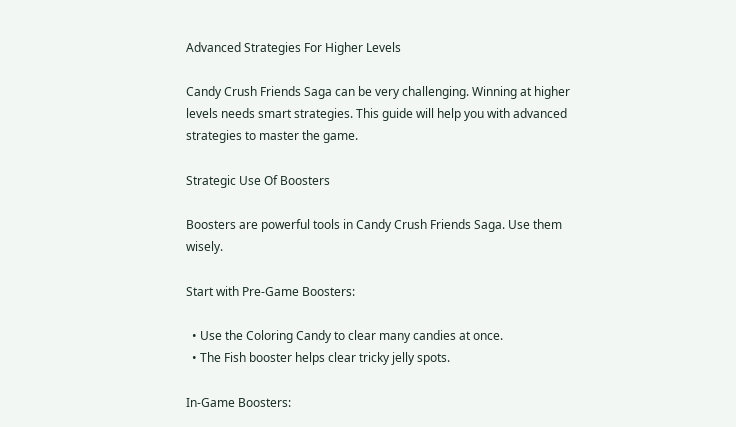Advanced Strategies For Higher Levels

Candy Crush Friends Saga can be very challenging. Winning at higher levels needs smart strategies. This guide will help you with advanced strategies to master the game.

Strategic Use Of Boosters

Boosters are powerful tools in Candy Crush Friends Saga. Use them wisely.

Start with Pre-Game Boosters:

  • Use the Coloring Candy to clear many candies at once.
  • The Fish booster helps clear tricky jelly spots.

In-Game Boosters: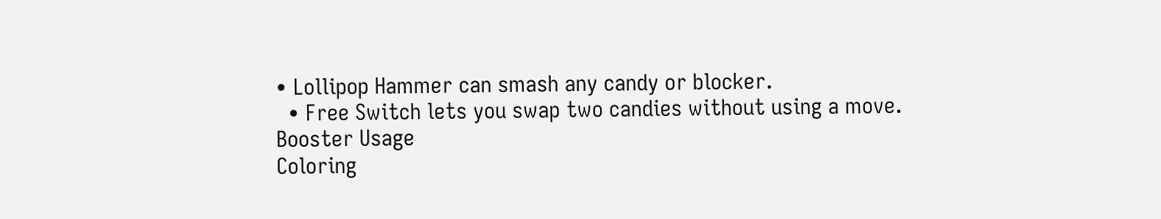• Lollipop Hammer can smash any candy or blocker.
  • Free Switch lets you swap two candies without using a move.
Booster Usage
Coloring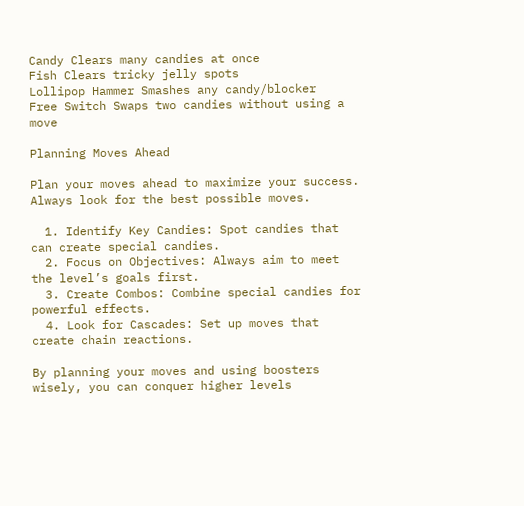Candy Clears many candies at once
Fish Clears tricky jelly spots
Lollipop Hammer Smashes any candy/blocker
Free Switch Swaps two candies without using a move

Planning Moves Ahead

Plan your moves ahead to maximize your success. Always look for the best possible moves.

  1. Identify Key Candies: Spot candies that can create special candies.
  2. Focus on Objectives: Always aim to meet the level’s goals first.
  3. Create Combos: Combine special candies for powerful effects.
  4. Look for Cascades: Set up moves that create chain reactions.

By planning your moves and using boosters wisely, you can conquer higher levels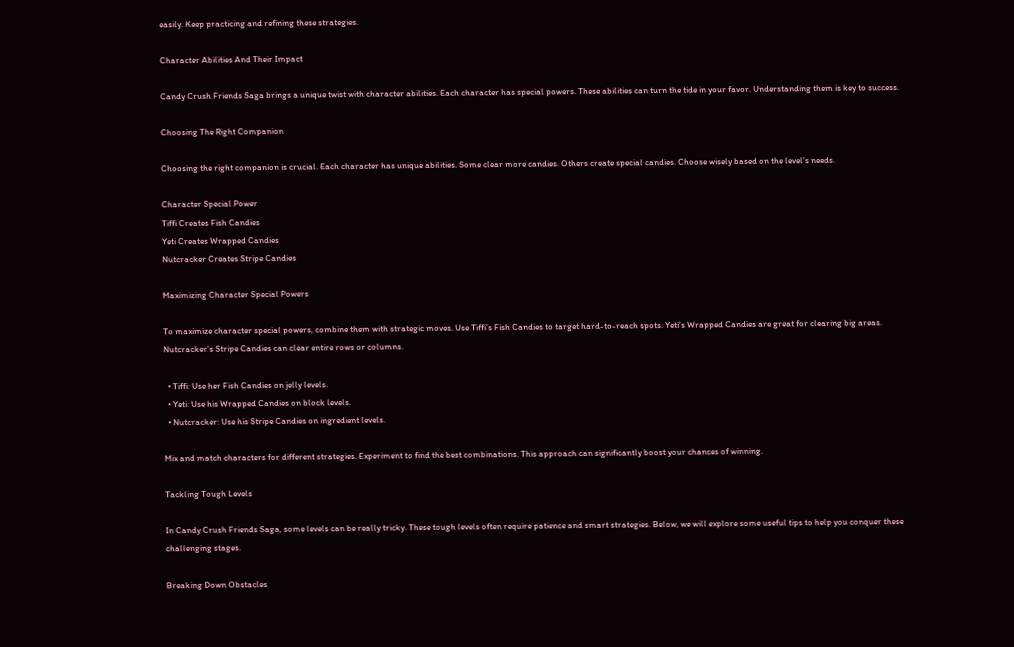easily. Keep practicing and refining these strategies.

Character Abilities And Their Impact

Candy Crush Friends Saga brings a unique twist with character abilities. Each character has special powers. These abilities can turn the tide in your favor. Understanding them is key to success.

Choosing The Right Companion

Choosing the right companion is crucial. Each character has unique abilities. Some clear more candies. Others create special candies. Choose wisely based on the level’s needs.

Character Special Power
Tiffi Creates Fish Candies
Yeti Creates Wrapped Candies
Nutcracker Creates Stripe Candies

Maximizing Character Special Powers

To maximize character special powers, combine them with strategic moves. Use Tiffi’s Fish Candies to target hard-to-reach spots. Yeti’s Wrapped Candies are great for clearing big areas. Nutcracker’s Stripe Candies can clear entire rows or columns.

  • Tiffi: Use her Fish Candies on jelly levels.
  • Yeti: Use his Wrapped Candies on block levels.
  • Nutcracker: Use his Stripe Candies on ingredient levels.

Mix and match characters for different strategies. Experiment to find the best combinations. This approach can significantly boost your chances of winning.

Tackling Tough Levels

In Candy Crush Friends Saga, some levels can be really tricky. These tough levels often require patience and smart strategies. Below, we will explore some useful tips to help you conquer these challenging stages.

Breaking Down Obstacles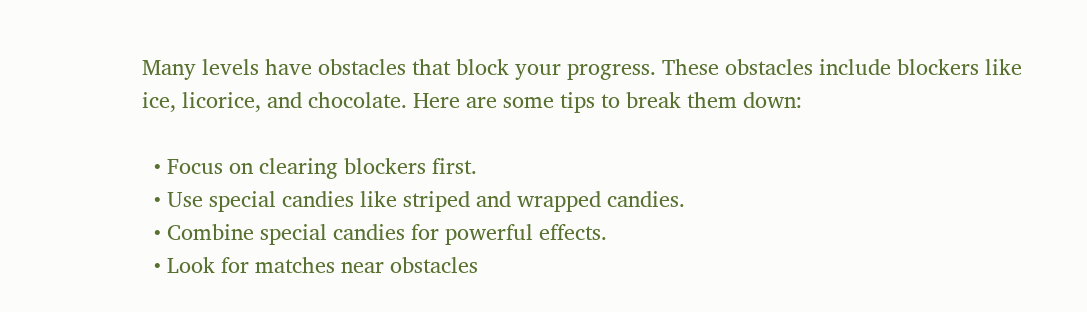Many levels have obstacles that block your progress. These obstacles include blockers like ice, licorice, and chocolate. Here are some tips to break them down:

  • Focus on clearing blockers first.
  • Use special candies like striped and wrapped candies.
  • Combine special candies for powerful effects.
  • Look for matches near obstacles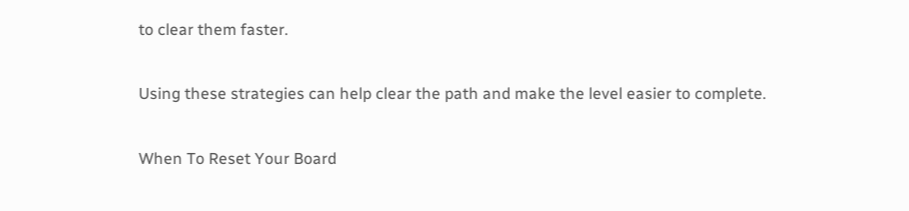to clear them faster.

Using these strategies can help clear the path and make the level easier to complete.

When To Reset Your Board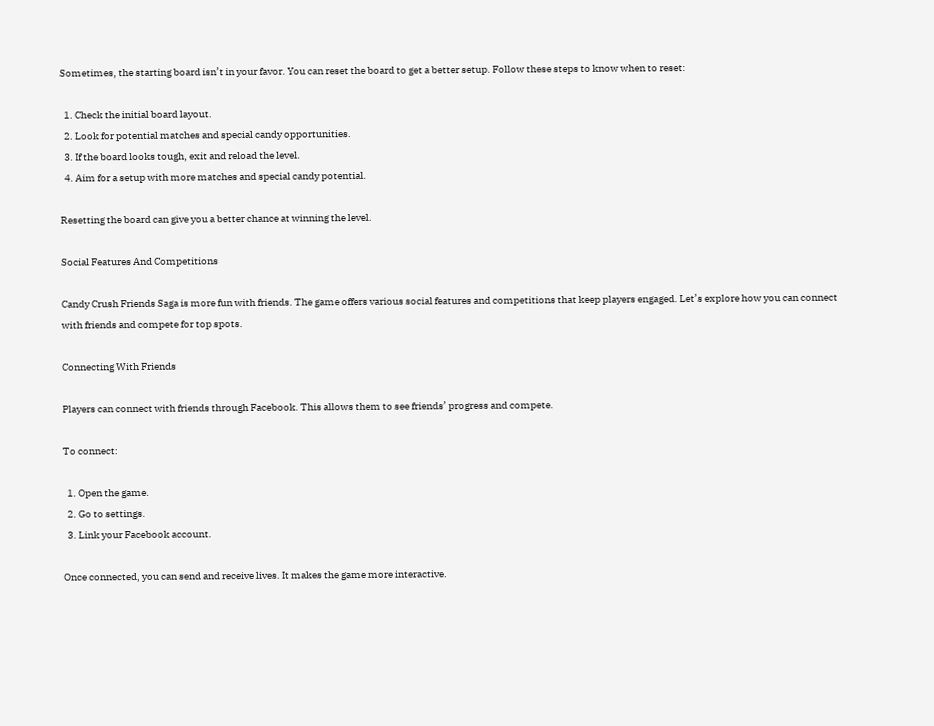Sometimes, the starting board isn’t in your favor. You can reset the board to get a better setup. Follow these steps to know when to reset:

  1. Check the initial board layout.
  2. Look for potential matches and special candy opportunities.
  3. If the board looks tough, exit and reload the level.
  4. Aim for a setup with more matches and special candy potential.

Resetting the board can give you a better chance at winning the level.

Social Features And Competitions

Candy Crush Friends Saga is more fun with friends. The game offers various social features and competitions that keep players engaged. Let’s explore how you can connect with friends and compete for top spots.

Connecting With Friends

Players can connect with friends through Facebook. This allows them to see friends’ progress and compete.

To connect:

  1. Open the game.
  2. Go to settings.
  3. Link your Facebook account.

Once connected, you can send and receive lives. It makes the game more interactive.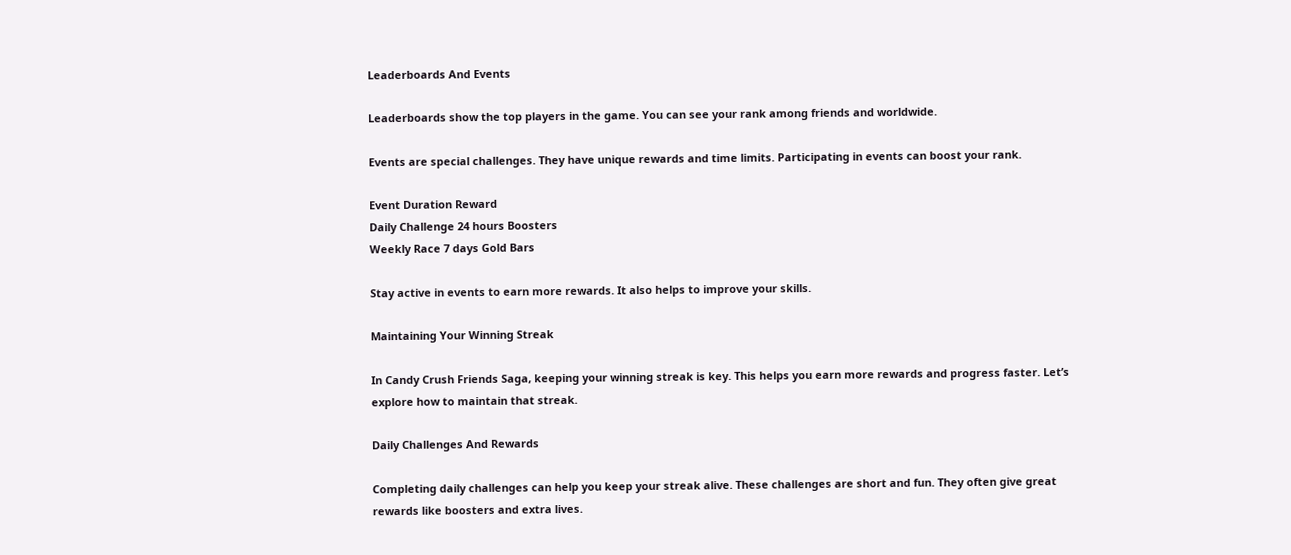Leaderboards And Events

Leaderboards show the top players in the game. You can see your rank among friends and worldwide.

Events are special challenges. They have unique rewards and time limits. Participating in events can boost your rank.

Event Duration Reward
Daily Challenge 24 hours Boosters
Weekly Race 7 days Gold Bars

Stay active in events to earn more rewards. It also helps to improve your skills.

Maintaining Your Winning Streak

In Candy Crush Friends Saga, keeping your winning streak is key. This helps you earn more rewards and progress faster. Let’s explore how to maintain that streak.

Daily Challenges And Rewards

Completing daily challenges can help you keep your streak alive. These challenges are short and fun. They often give great rewards like boosters and extra lives.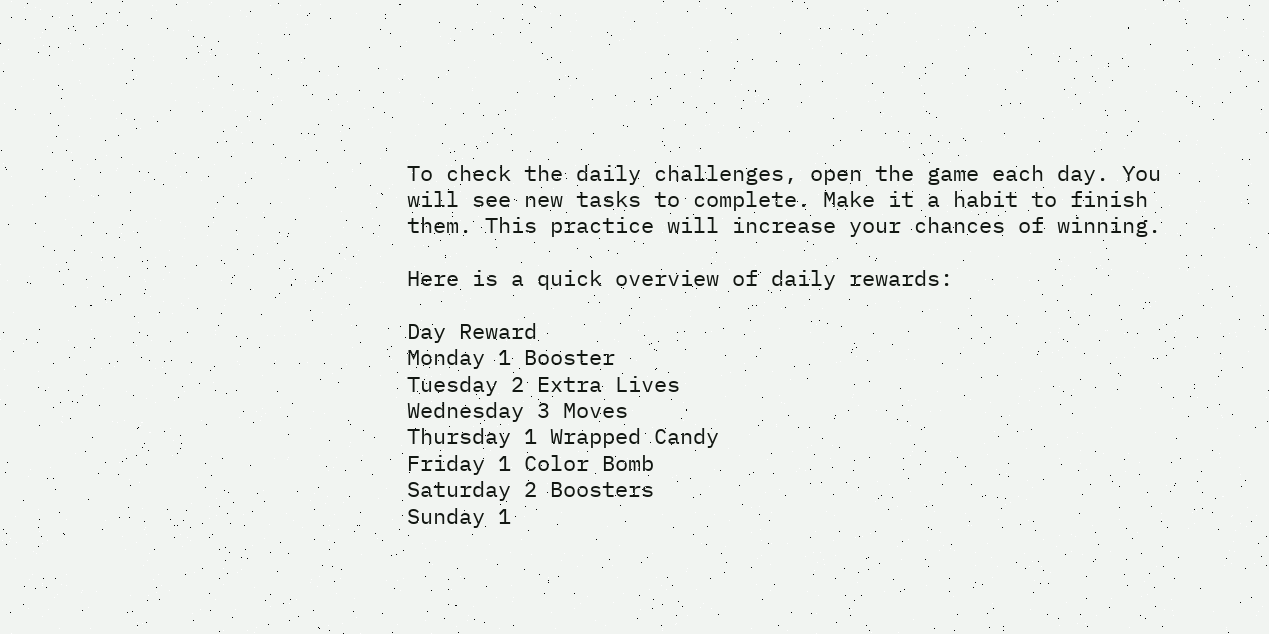To check the daily challenges, open the game each day. You will see new tasks to complete. Make it a habit to finish them. This practice will increase your chances of winning.

Here is a quick overview of daily rewards:

Day Reward
Monday 1 Booster
Tuesday 2 Extra Lives
Wednesday 3 Moves
Thursday 1 Wrapped Candy
Friday 1 Color Bomb
Saturday 2 Boosters
Sunday 1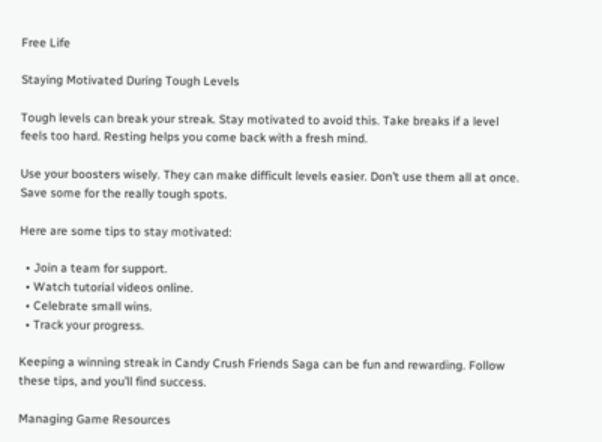Free Life

Staying Motivated During Tough Levels

Tough levels can break your streak. Stay motivated to avoid this. Take breaks if a level feels too hard. Resting helps you come back with a fresh mind.

Use your boosters wisely. They can make difficult levels easier. Don’t use them all at once. Save some for the really tough spots.

Here are some tips to stay motivated:

  • Join a team for support.
  • Watch tutorial videos online.
  • Celebrate small wins.
  • Track your progress.

Keeping a winning streak in Candy Crush Friends Saga can be fun and rewarding. Follow these tips, and you’ll find success.

Managing Game Resources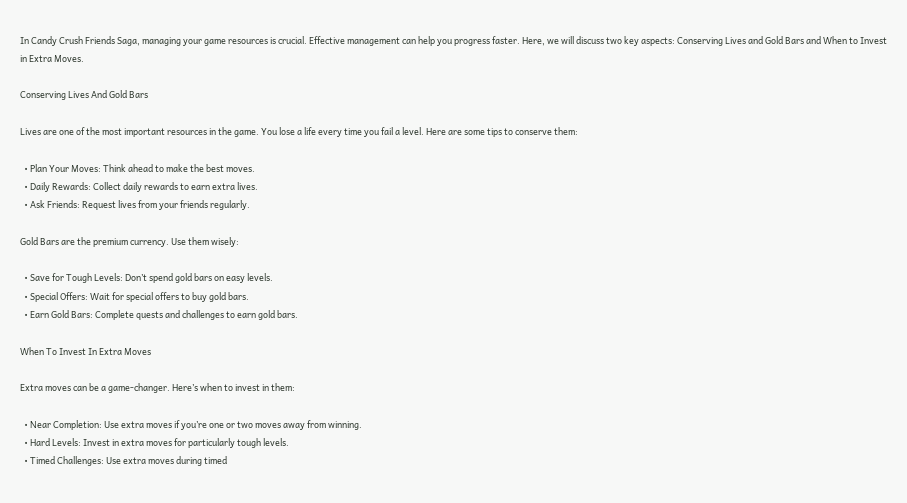In Candy Crush Friends Saga, managing your game resources is crucial. Effective management can help you progress faster. Here, we will discuss two key aspects: Conserving Lives and Gold Bars and When to Invest in Extra Moves.

Conserving Lives And Gold Bars

Lives are one of the most important resources in the game. You lose a life every time you fail a level. Here are some tips to conserve them:

  • Plan Your Moves: Think ahead to make the best moves.
  • Daily Rewards: Collect daily rewards to earn extra lives.
  • Ask Friends: Request lives from your friends regularly.

Gold Bars are the premium currency. Use them wisely:

  • Save for Tough Levels: Don’t spend gold bars on easy levels.
  • Special Offers: Wait for special offers to buy gold bars.
  • Earn Gold Bars: Complete quests and challenges to earn gold bars.

When To Invest In Extra Moves

Extra moves can be a game-changer. Here’s when to invest in them:

  • Near Completion: Use extra moves if you’re one or two moves away from winning.
  • Hard Levels: Invest in extra moves for particularly tough levels.
  • Timed Challenges: Use extra moves during timed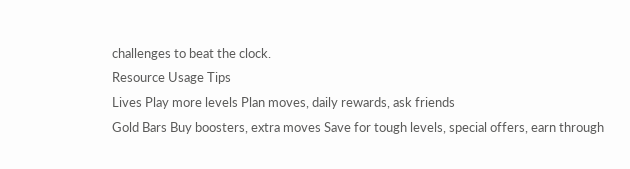challenges to beat the clock.
Resource Usage Tips
Lives Play more levels Plan moves, daily rewards, ask friends
Gold Bars Buy boosters, extra moves Save for tough levels, special offers, earn through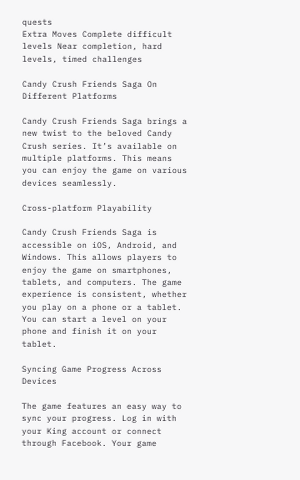quests
Extra Moves Complete difficult levels Near completion, hard levels, timed challenges

Candy Crush Friends Saga On Different Platforms

Candy Crush Friends Saga brings a new twist to the beloved Candy Crush series. It’s available on multiple platforms. This means you can enjoy the game on various devices seamlessly.

Cross-platform Playability

Candy Crush Friends Saga is accessible on iOS, Android, and Windows. This allows players to enjoy the game on smartphones, tablets, and computers. The game experience is consistent, whether you play on a phone or a tablet. You can start a level on your phone and finish it on your tablet.

Syncing Game Progress Across Devices

The game features an easy way to sync your progress. Log in with your King account or connect through Facebook. Your game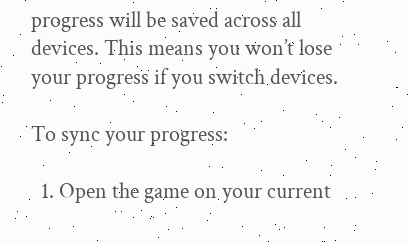progress will be saved across all devices. This means you won’t lose your progress if you switch devices.

To sync your progress:

  1. Open the game on your current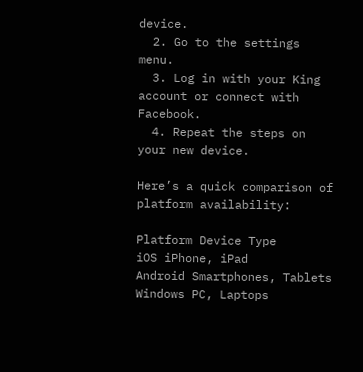device.
  2. Go to the settings menu.
  3. Log in with your King account or connect with Facebook.
  4. Repeat the steps on your new device.

Here’s a quick comparison of platform availability:

Platform Device Type
iOS iPhone, iPad
Android Smartphones, Tablets
Windows PC, Laptops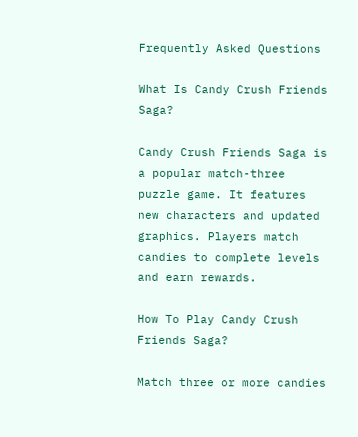Frequently Asked Questions

What Is Candy Crush Friends Saga?

Candy Crush Friends Saga is a popular match-three puzzle game. It features new characters and updated graphics. Players match candies to complete levels and earn rewards.

How To Play Candy Crush Friends Saga?

Match three or more candies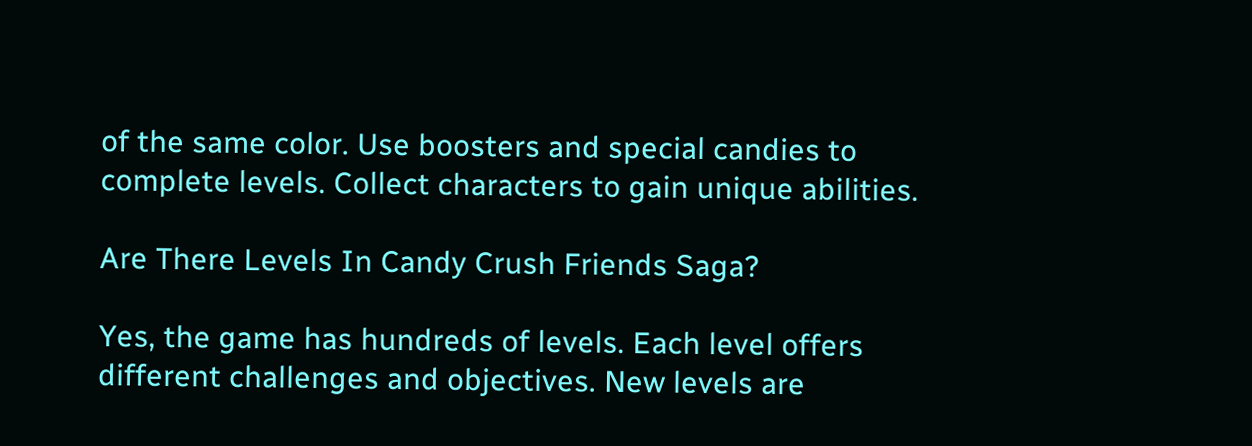of the same color. Use boosters and special candies to complete levels. Collect characters to gain unique abilities.

Are There Levels In Candy Crush Friends Saga?

Yes, the game has hundreds of levels. Each level offers different challenges and objectives. New levels are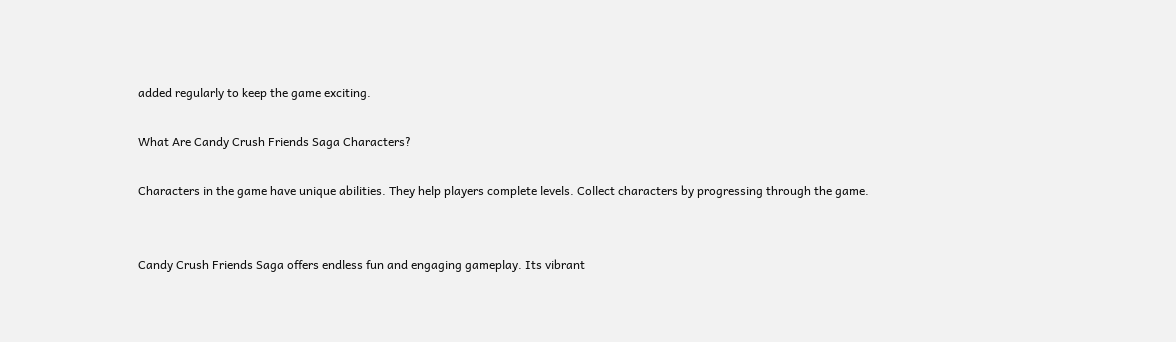added regularly to keep the game exciting.

What Are Candy Crush Friends Saga Characters?

Characters in the game have unique abilities. They help players complete levels. Collect characters by progressing through the game.


Candy Crush Friends Saga offers endless fun and engaging gameplay. Its vibrant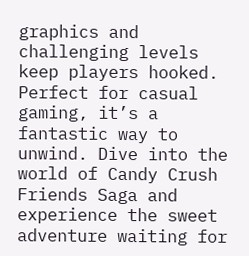graphics and challenging levels keep players hooked. Perfect for casual gaming, it’s a fantastic way to unwind. Dive into the world of Candy Crush Friends Saga and experience the sweet adventure waiting for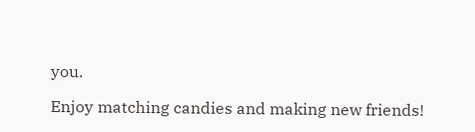you.

Enjoy matching candies and making new friends!